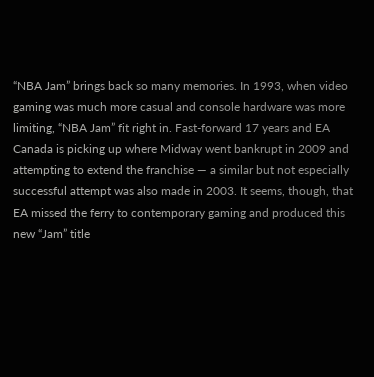“NBA Jam” brings back so many memories. In 1993, when video gaming was much more casual and console hardware was more limiting, “NBA Jam” fit right in. Fast-forward 17 years and EA Canada is picking up where Midway went bankrupt in 2009 and attempting to extend the franchise — a similar but not especially successful attempt was also made in 2003. It seems, though, that EA missed the ferry to contemporary gaming and produced this new “Jam” title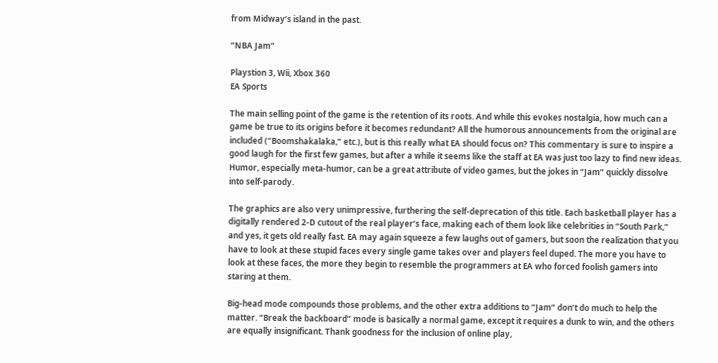from Midway’s island in the past.

“NBA Jam”

Playstion 3, Wii, Xbox 360
EA Sports

The main selling point of the game is the retention of its roots. And while this evokes nostalgia, how much can a game be true to its origins before it becomes redundant? All the humorous announcements from the original are included (“Boomshakalaka,” etc.), but is this really what EA should focus on? This commentary is sure to inspire a good laugh for the first few games, but after a while it seems like the staff at EA was just too lazy to find new ideas. Humor, especially meta-humor, can be a great attribute of video games, but the jokes in “Jam” quickly dissolve into self-parody.

The graphics are also very unimpressive, furthering the self-deprecation of this title. Each basketball player has a digitally rendered 2-D cutout of the real player’s face, making each of them look like celebrities in “South Park,” and yes, it gets old really fast. EA may again squeeze a few laughs out of gamers, but soon the realization that you have to look at these stupid faces every single game takes over and players feel duped. The more you have to look at these faces, the more they begin to resemble the programmers at EA who forced foolish gamers into staring at them.

Big-head mode compounds those problems, and the other extra additions to “Jam” don’t do much to help the matter. “Break the backboard” mode is basically a normal game, except it requires a dunk to win, and the others are equally insignificant. Thank goodness for the inclusion of online play,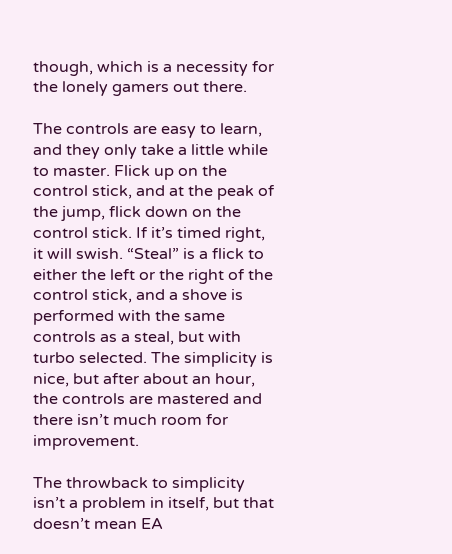though, which is a necessity for the lonely gamers out there.

The controls are easy to learn, and they only take a little while to master. Flick up on the control stick, and at the peak of the jump, flick down on the control stick. If it’s timed right, it will swish. “Steal” is a flick to either the left or the right of the control stick, and a shove is performed with the same controls as a steal, but with turbo selected. The simplicity is nice, but after about an hour, the controls are mastered and there isn’t much room for improvement.

The throwback to simplicity isn’t a problem in itself, but that doesn’t mean EA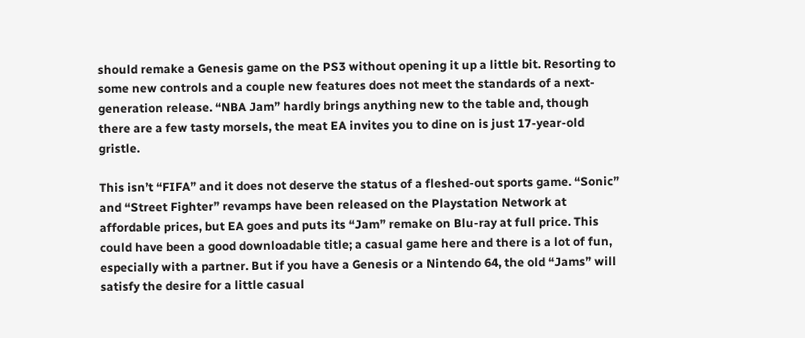should remake a Genesis game on the PS3 without opening it up a little bit. Resorting to some new controls and a couple new features does not meet the standards of a next-generation release. “NBA Jam” hardly brings anything new to the table and, though there are a few tasty morsels, the meat EA invites you to dine on is just 17-year-old gristle.

This isn’t “FIFA” and it does not deserve the status of a fleshed-out sports game. “Sonic” and “Street Fighter” revamps have been released on the Playstation Network at affordable prices, but EA goes and puts its “Jam” remake on Blu-ray at full price. This could have been a good downloadable title; a casual game here and there is a lot of fun, especially with a partner. But if you have a Genesis or a Nintendo 64, the old “Jams” will satisfy the desire for a little casual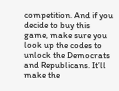competition. And if you decide to buy this game, make sure you look up the codes to unlock the Democrats and Republicans. It’ll make the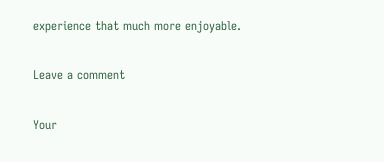experience that much more enjoyable.

Leave a comment

Your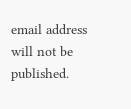email address will not be published.